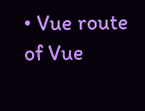• Vue route of Vue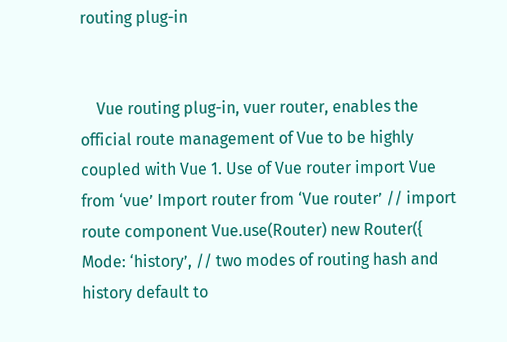routing plug-in


    Vue routing plug-in, vuer router, enables the official route management of Vue to be highly coupled with Vue 1. Use of Vue router import Vue from ‘vue’ Import router from ‘Vue router’ // import route component Vue.use(Router) new Router({ Mode: ‘history’, // two modes of routing hash and history default to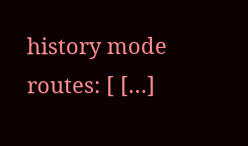history mode routes: [ […]